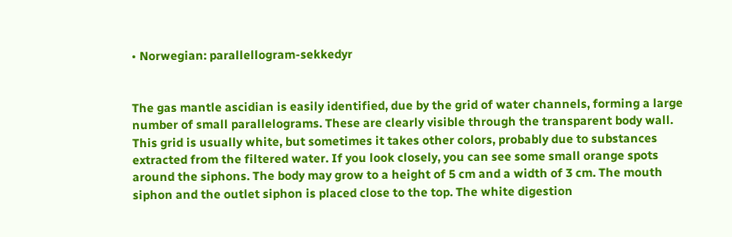• Norwegian: parallellogram-sekkedyr


The gas mantle ascidian is easily identified, due by the grid of water channels, forming a large number of small parallelograms. These are clearly visible through the transparent body wall. This grid is usually white, but sometimes it takes other colors, probably due to substances extracted from the filtered water. If you look closely, you can see some small orange spots around the siphons. The body may grow to a height of 5 cm and a width of 3 cm. The mouth siphon and the outlet siphon is placed close to the top. The white digestion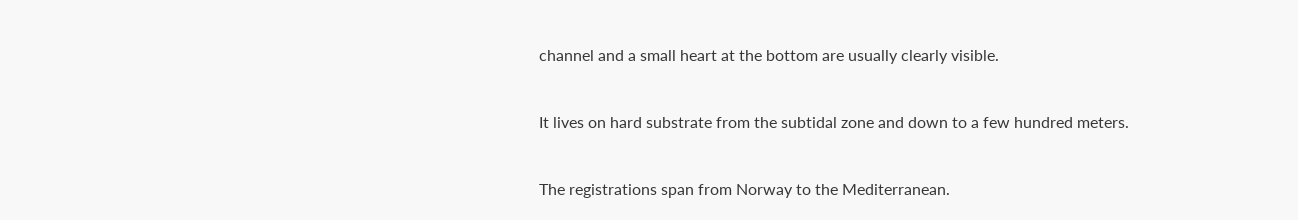channel and a small heart at the bottom are usually clearly visible.


It lives on hard substrate from the subtidal zone and down to a few hundred meters.


The registrations span from Norway to the Mediterranean.